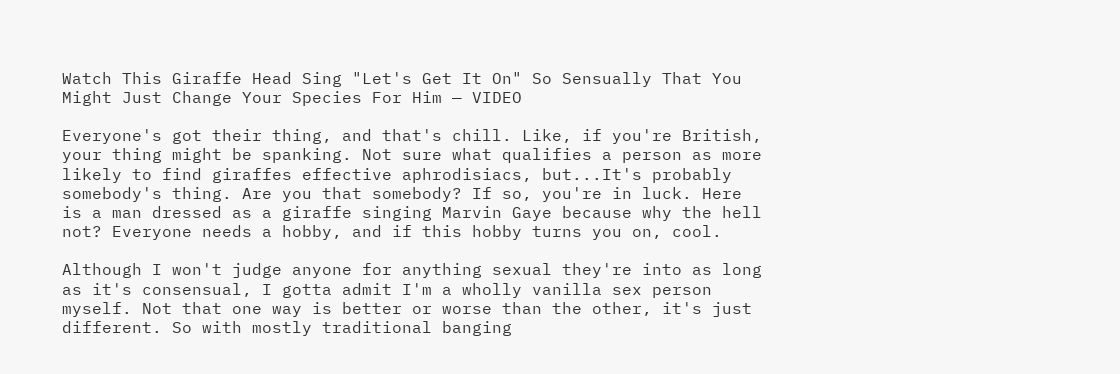Watch This Giraffe Head Sing "Let's Get It On" So Sensually That You Might Just Change Your Species For Him — VIDEO

Everyone's got their thing, and that's chill. Like, if you're British, your thing might be spanking. Not sure what qualifies a person as more likely to find giraffes effective aphrodisiacs, but...It's probably somebody's thing. Are you that somebody? If so, you're in luck. Here is a man dressed as a giraffe singing Marvin Gaye because why the hell not? Everyone needs a hobby, and if this hobby turns you on, cool.

Although I won't judge anyone for anything sexual they're into as long as it's consensual, I gotta admit I'm a wholly vanilla sex person myself. Not that one way is better or worse than the other, it's just different. So with mostly traditional banging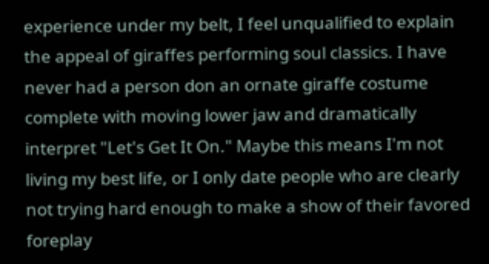experience under my belt, I feel unqualified to explain the appeal of giraffes performing soul classics. I have never had a person don an ornate giraffe costume complete with moving lower jaw and dramatically interpret "Let's Get It On." Maybe this means I'm not living my best life, or I only date people who are clearly not trying hard enough to make a show of their favored foreplay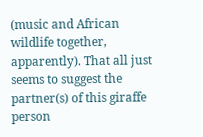(music and African wildlife together, apparently). That all just seems to suggest the partner(s) of this giraffe person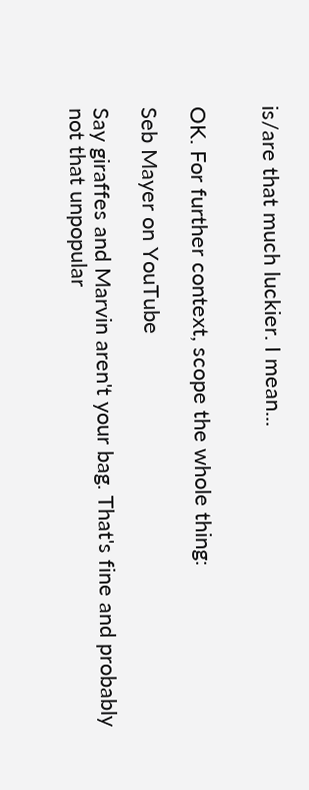is/are that much luckier. I mean...


OK. For further context, scope the whole thing:

Seb Mayer on YouTube

Say giraffes and Marvin aren't your bag. That's fine and probably not that unpopular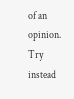of an opinion. Try instead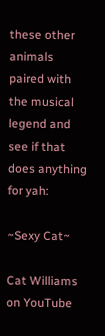these other animals paired with the musical legend and see if that does anything for yah:

~Sexy Cat~

Cat Williams on YouTube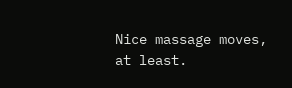Nice massage moves, at least.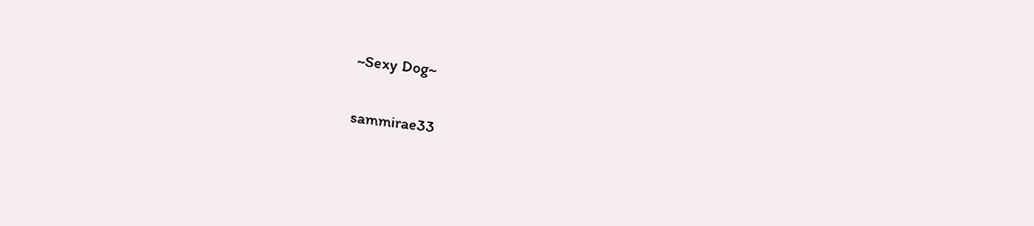~Sexy Dog~

sammirae33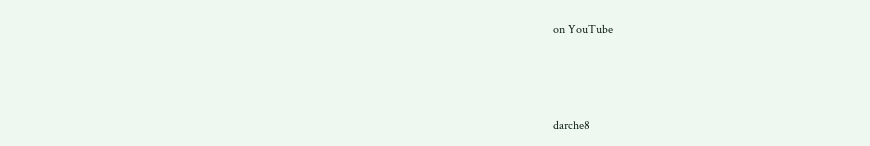on YouTube



darche8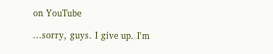on YouTube

...sorry, guys. I give up. I'm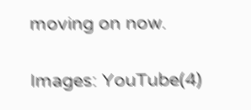moving on now.

Images: YouTube(4)